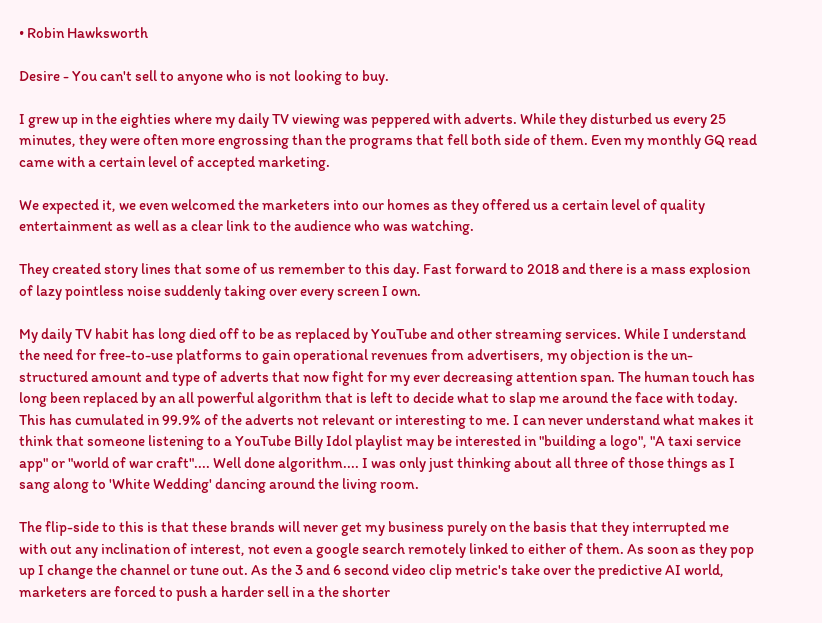• Robin Hawksworth

Desire - You can't sell to anyone who is not looking to buy.

I grew up in the eighties where my daily TV viewing was peppered with adverts. While they disturbed us every 25 minutes, they were often more engrossing than the programs that fell both side of them. Even my monthly GQ read came with a certain level of accepted marketing.

We expected it, we even welcomed the marketers into our homes as they offered us a certain level of quality entertainment as well as a clear link to the audience who was watching.

They created story lines that some of us remember to this day. Fast forward to 2018 and there is a mass explosion of lazy pointless noise suddenly taking over every screen I own.

My daily TV habit has long died off to be as replaced by YouTube and other streaming services. While I understand the need for free-to-use platforms to gain operational revenues from advertisers, my objection is the un-structured amount and type of adverts that now fight for my ever decreasing attention span. The human touch has long been replaced by an all powerful algorithm that is left to decide what to slap me around the face with today. This has cumulated in 99.9% of the adverts not relevant or interesting to me. I can never understand what makes it think that someone listening to a YouTube Billy Idol playlist may be interested in "building a logo", "A taxi service app" or "world of war craft".... Well done algorithm.... I was only just thinking about all three of those things as I sang along to 'White Wedding' dancing around the living room.

The flip-side to this is that these brands will never get my business purely on the basis that they interrupted me with out any inclination of interest, not even a google search remotely linked to either of them. As soon as they pop up I change the channel or tune out. As the 3 and 6 second video clip metric's take over the predictive AI world, marketers are forced to push a harder sell in a the shorter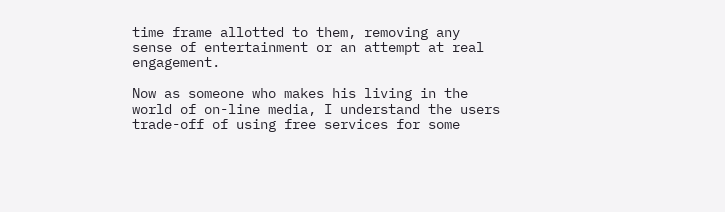time frame allotted to them, removing any sense of entertainment or an attempt at real engagement.

Now as someone who makes his living in the world of on-line media, I understand the users trade-off of using free services for some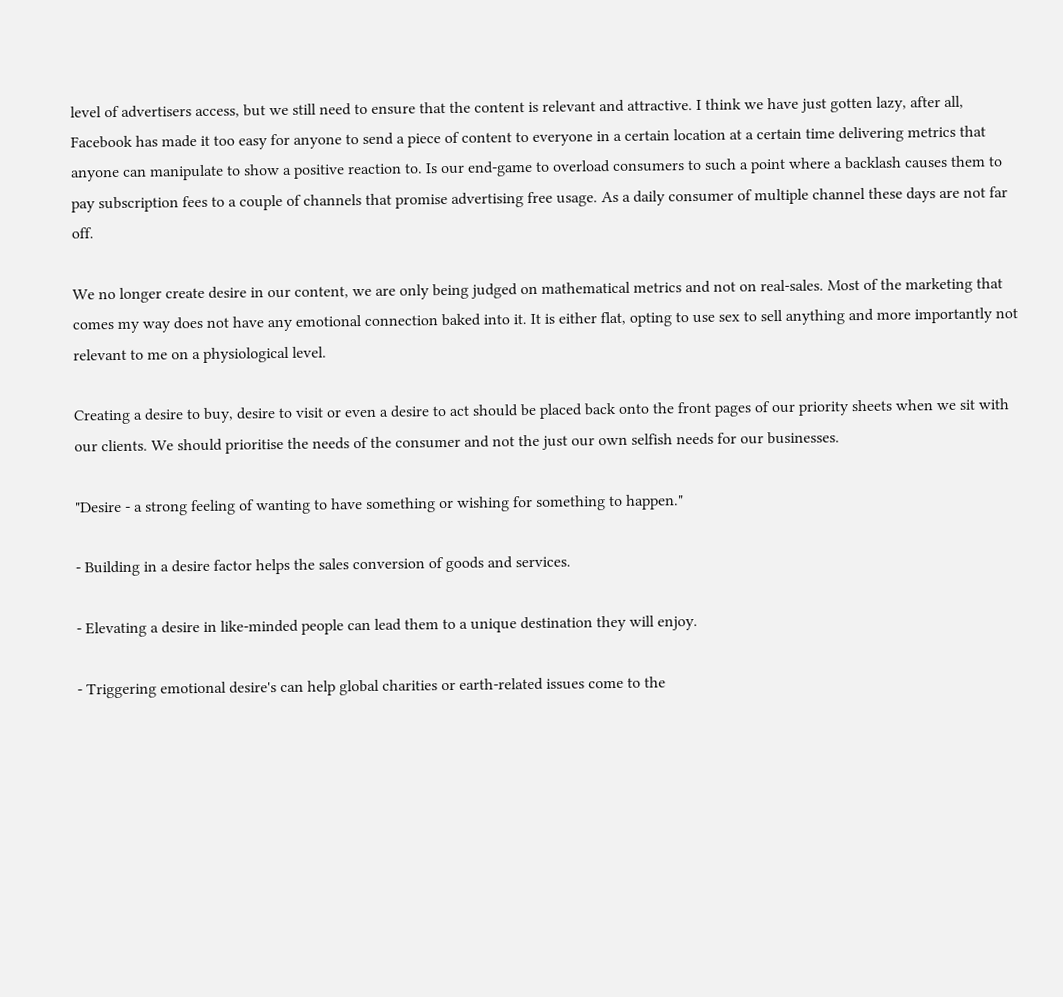level of advertisers access, but we still need to ensure that the content is relevant and attractive. I think we have just gotten lazy, after all, Facebook has made it too easy for anyone to send a piece of content to everyone in a certain location at a certain time delivering metrics that anyone can manipulate to show a positive reaction to. Is our end-game to overload consumers to such a point where a backlash causes them to pay subscription fees to a couple of channels that promise advertising free usage. As a daily consumer of multiple channel these days are not far off.

We no longer create desire in our content, we are only being judged on mathematical metrics and not on real-sales. Most of the marketing that comes my way does not have any emotional connection baked into it. It is either flat, opting to use sex to sell anything and more importantly not relevant to me on a physiological level.

Creating a desire to buy, desire to visit or even a desire to act should be placed back onto the front pages of our priority sheets when we sit with our clients. We should prioritise the needs of the consumer and not the just our own selfish needs for our businesses.

"Desire - a strong feeling of wanting to have something or wishing for something to happen."

- Building in a desire factor helps the sales conversion of goods and services.

- Elevating a desire in like-minded people can lead them to a unique destination they will enjoy.

- Triggering emotional desire's can help global charities or earth-related issues come to the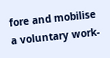fore and mobilise a voluntary work-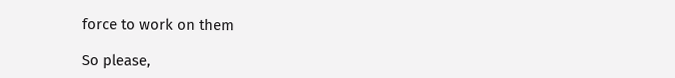force to work on them

So please,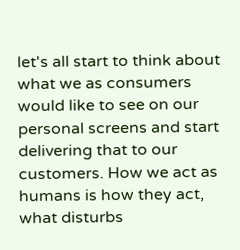let's all start to think about what we as consumers would like to see on our personal screens and start delivering that to our customers. How we act as humans is how they act, what disturbs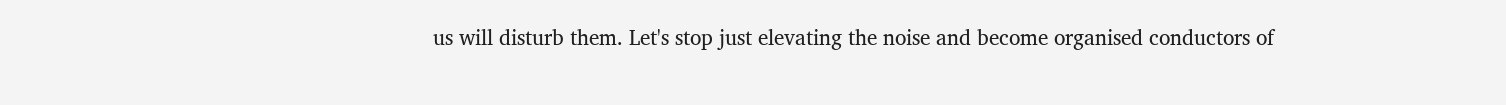us will disturb them. Let's stop just elevating the noise and become organised conductors of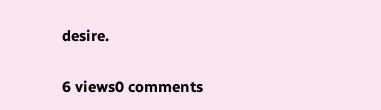desire.

6 views0 comments